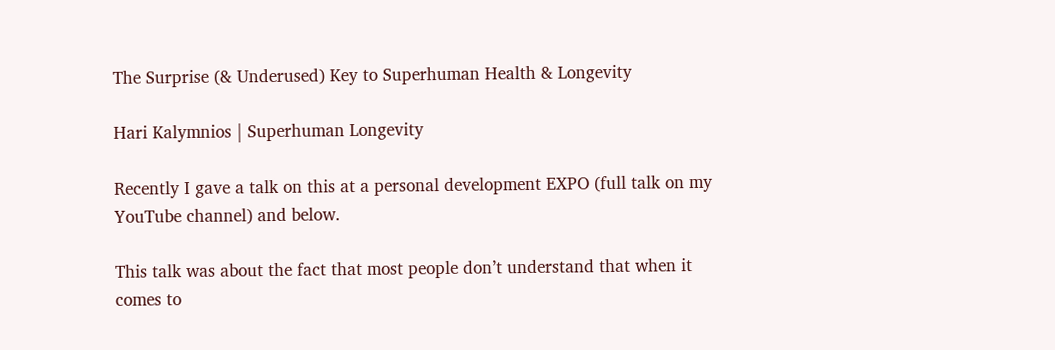The Surprise (& Underused) Key to Superhuman Health & Longevity

Hari Kalymnios | Superhuman Longevity

Recently I gave a talk on this at a personal development EXPO (full talk on my YouTube channel) and below.

This talk was about the fact that most people don’t understand that when it comes to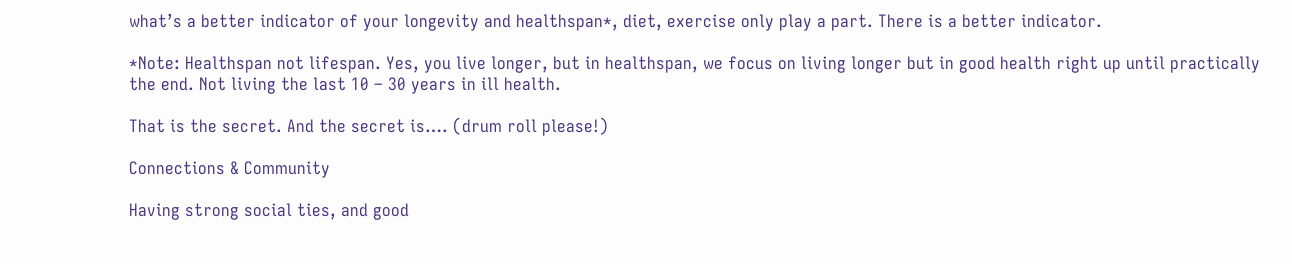what’s a better indicator of your longevity and healthspan*, diet, exercise only play a part. There is a better indicator.

*Note: Healthspan not lifespan. Yes, you live longer, but in healthspan, we focus on living longer but in good health right up until practically the end. Not living the last 10 – 30 years in ill health.

That is the secret. And the secret is…. (drum roll please!)

Connections & Community

Having strong social ties, and good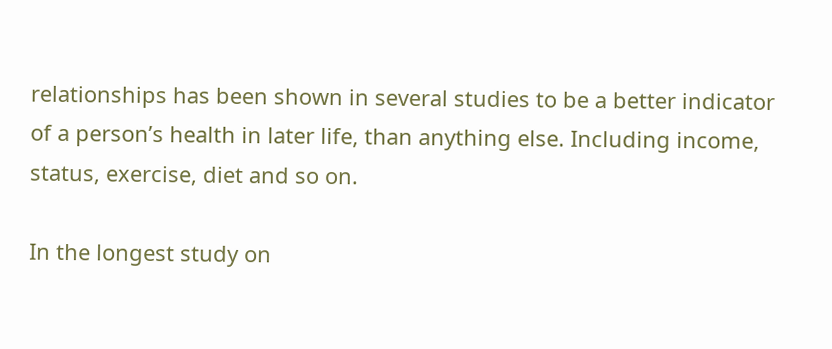relationships has been shown in several studies to be a better indicator of a person’s health in later life, than anything else. Including income, status, exercise, diet and so on.

In the longest study on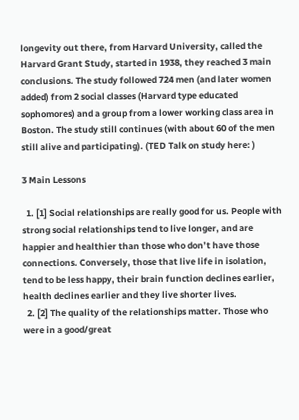longevity out there, from Harvard University, called the Harvard Grant Study, started in 1938, they reached 3 main conclusions. The study followed 724 men (and later women added) from 2 social classes (Harvard type educated sophomores) and a group from a lower working class area in Boston. The study still continues (with about 60 of the men still alive and participating). (TED Talk on study here: )

3 Main Lessons

  1. [1] Social relationships are really good for us. People with strong social relationships tend to live longer, and are happier and healthier than those who don’t have those connections. Conversely, those that live life in isolation, tend to be less happy, their brain function declines earlier, health declines earlier and they live shorter lives.
  2. [2] The quality of the relationships matter. Those who were in a good/great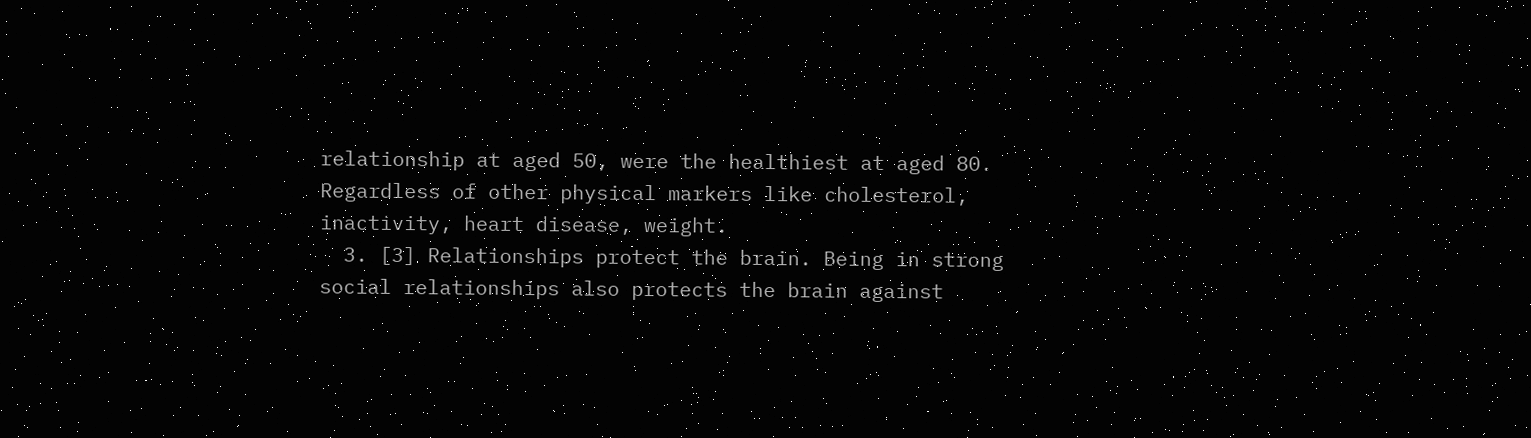relationship at aged 50, were the healthiest at aged 80. Regardless of other physical markers like cholesterol, inactivity, heart disease, weight.
  3. [3] Relationships protect the brain. Being in strong social relationships also protects the brain against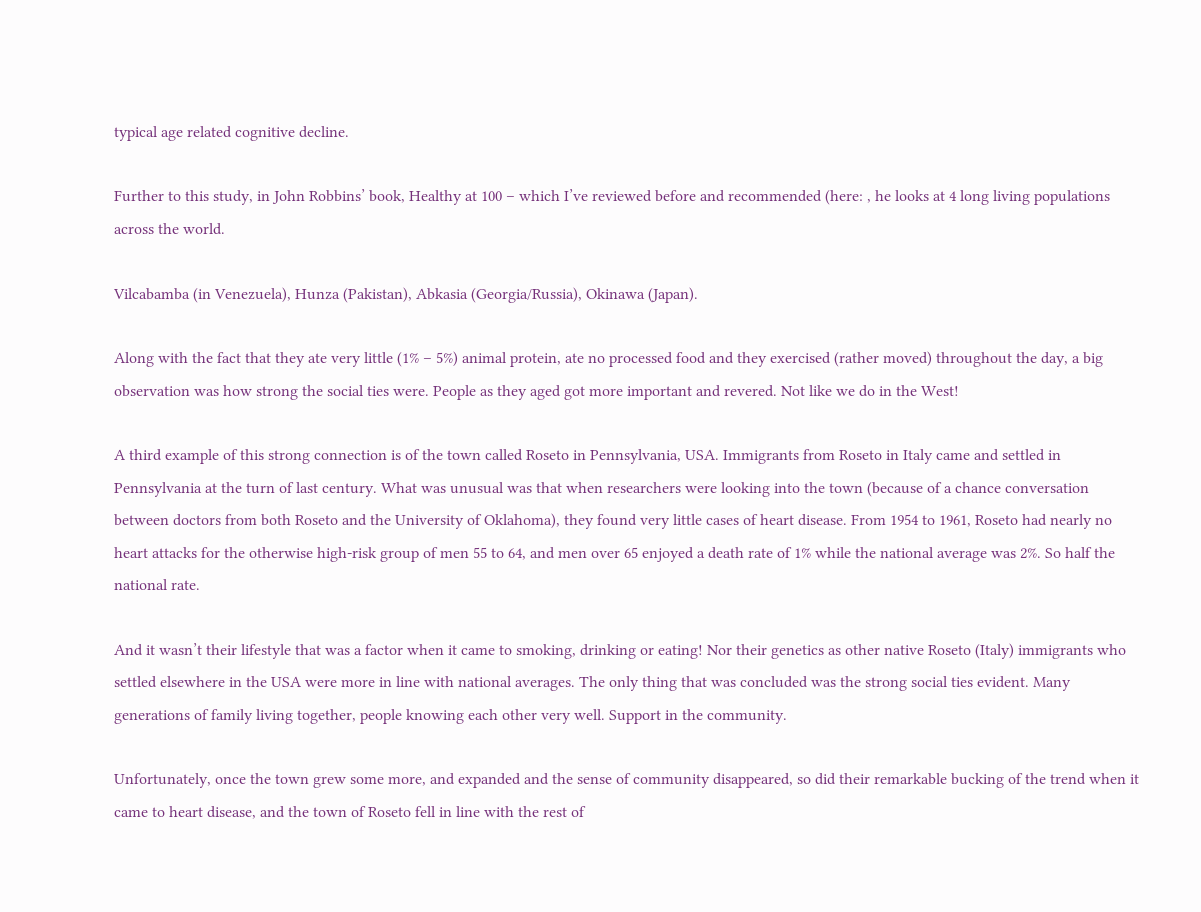typical age related cognitive decline.

Further to this study, in John Robbins’ book, Healthy at 100 – which I’ve reviewed before and recommended (here: , he looks at 4 long living populations across the world.

Vilcabamba (in Venezuela), Hunza (Pakistan), Abkasia (Georgia/Russia), Okinawa (Japan).

Along with the fact that they ate very little (1% – 5%) animal protein, ate no processed food and they exercised (rather moved) throughout the day, a big observation was how strong the social ties were. People as they aged got more important and revered. Not like we do in the West!

A third example of this strong connection is of the town called Roseto in Pennsylvania, USA. Immigrants from Roseto in Italy came and settled in Pennsylvania at the turn of last century. What was unusual was that when researchers were looking into the town (because of a chance conversation between doctors from both Roseto and the University of Oklahoma), they found very little cases of heart disease. From 1954 to 1961, Roseto had nearly no heart attacks for the otherwise high-risk group of men 55 to 64, and men over 65 enjoyed a death rate of 1% while the national average was 2%. So half the national rate.

And it wasn’t their lifestyle that was a factor when it came to smoking, drinking or eating! Nor their genetics as other native Roseto (Italy) immigrants who settled elsewhere in the USA were more in line with national averages. The only thing that was concluded was the strong social ties evident. Many generations of family living together, people knowing each other very well. Support in the community.

Unfortunately, once the town grew some more, and expanded and the sense of community disappeared, so did their remarkable bucking of the trend when it came to heart disease, and the town of Roseto fell in line with the rest of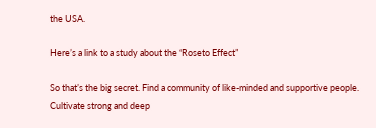the USA.

Here’s a link to a study about the “Roseto Effect”

So that’s the big secret. Find a community of like-minded and supportive people. Cultivate strong and deep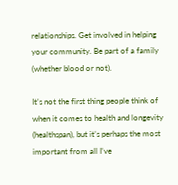relationships. Get involved in helping your community. Be part of a family (whether blood or not).

It’s not the first thing people think of when it comes to health and longevity (healthspan), but it’s perhaps the most important from all I’ve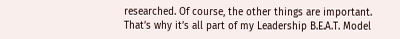researched. Of course, the other things are important. That’s why it’s all part of my Leadership B.E.A.T. Model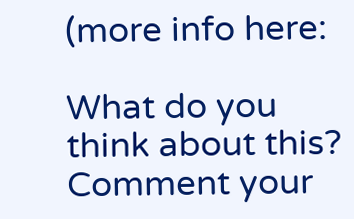(more info here:

What do you think about this? Comment your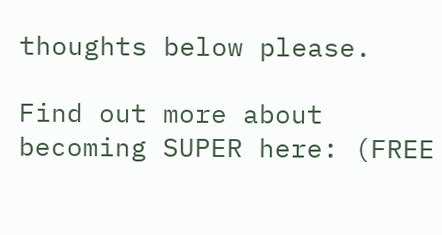thoughts below please.

Find out more about becoming SUPER here: (FREE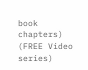book chapters) (FREE Video series)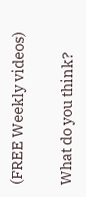(FREE Weekly videos)

What do you think?